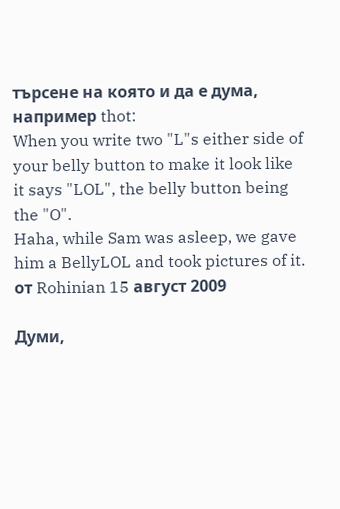търсене на която и да е дума, например thot:
When you write two "L"s either side of your belly button to make it look like it says "LOL", the belly button being the "O".
Haha, while Sam was asleep, we gave him a BellyLOL and took pictures of it.
от Rohinian 15 август 2009

Думи,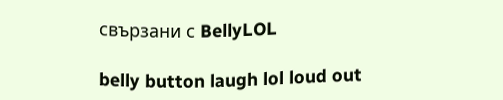свързани с BellyLOL

belly button laugh lol loud out